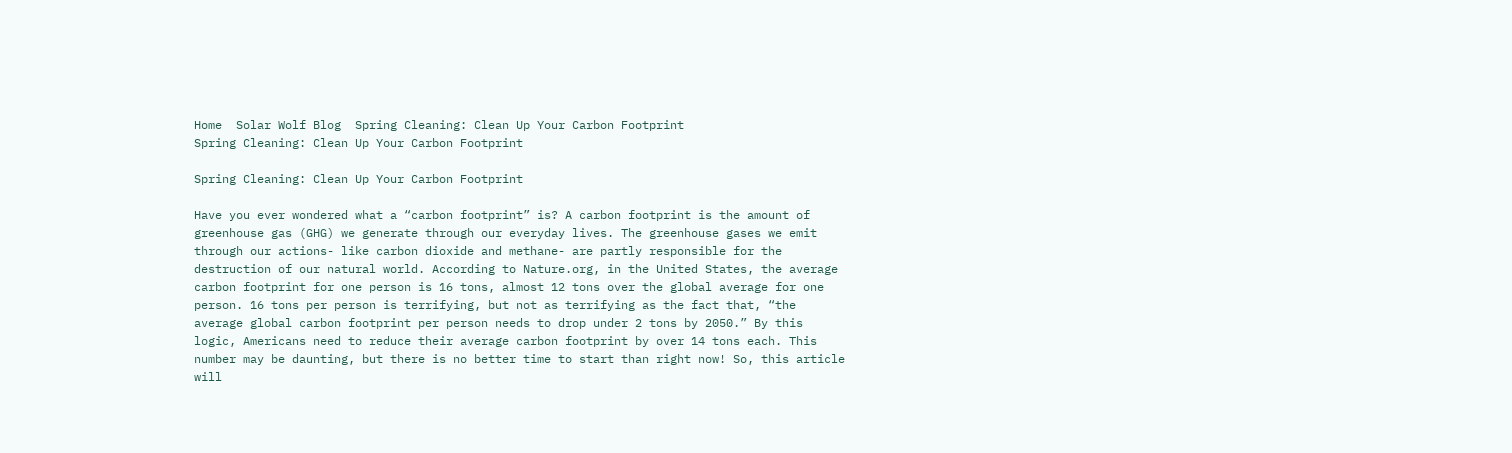Home  Solar Wolf Blog  Spring Cleaning: Clean Up Your Carbon Footprint
Spring Cleaning: Clean Up Your Carbon Footprint

Spring Cleaning: Clean Up Your Carbon Footprint

Have you ever wondered what a “carbon footprint” is? A carbon footprint is the amount of greenhouse gas (GHG) we generate through our everyday lives. The greenhouse gases we emit through our actions- like carbon dioxide and methane- are partly responsible for the destruction of our natural world. According to Nature.org, in the United States, the average carbon footprint for one person is 16 tons, almost 12 tons over the global average for one person. 16 tons per person is terrifying, but not as terrifying as the fact that, “the average global carbon footprint per person needs to drop under 2 tons by 2050.” By this logic, Americans need to reduce their average carbon footprint by over 14 tons each. This number may be daunting, but there is no better time to start than right now! So, this article will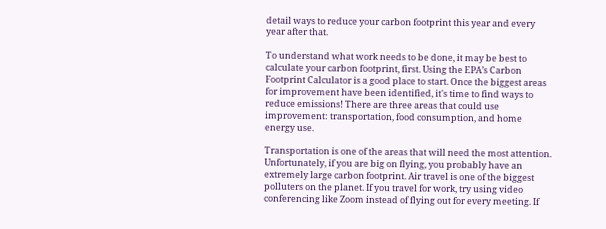detail ways to reduce your carbon footprint this year and every year after that.

To understand what work needs to be done, it may be best to calculate your carbon footprint, first. Using the EPA’s Carbon Footprint Calculator is a good place to start. Once the biggest areas for improvement have been identified, it's time to find ways to reduce emissions! There are three areas that could use improvement: transportation, food consumption, and home energy use.

Transportation is one of the areas that will need the most attention. Unfortunately, if you are big on flying, you probably have an extremely large carbon footprint. Air travel is one of the biggest polluters on the planet. If you travel for work, try using video conferencing like Zoom instead of flying out for every meeting. If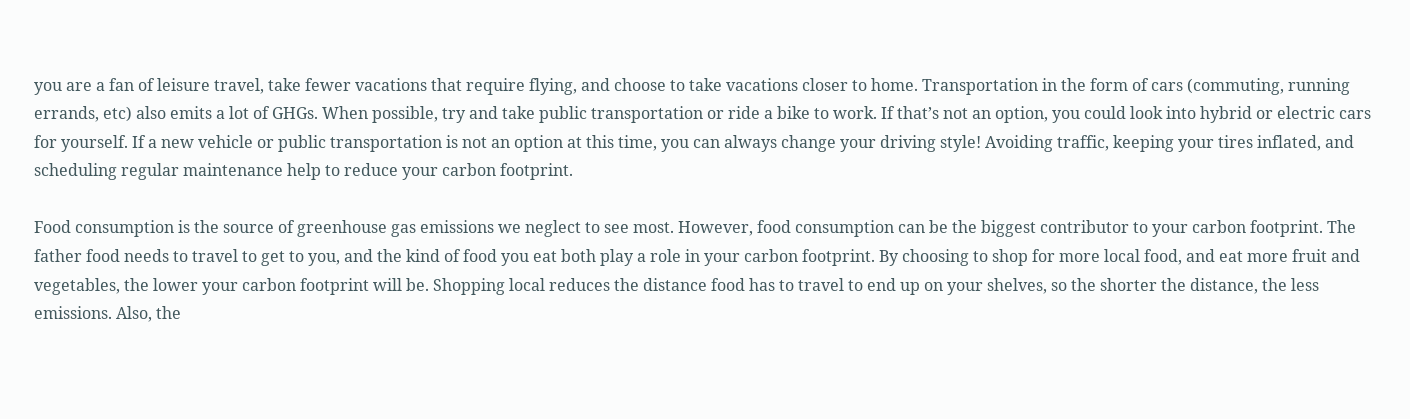you are a fan of leisure travel, take fewer vacations that require flying, and choose to take vacations closer to home. Transportation in the form of cars (commuting, running errands, etc) also emits a lot of GHGs. When possible, try and take public transportation or ride a bike to work. If that’s not an option, you could look into hybrid or electric cars for yourself. If a new vehicle or public transportation is not an option at this time, you can always change your driving style! Avoiding traffic, keeping your tires inflated, and scheduling regular maintenance help to reduce your carbon footprint.

Food consumption is the source of greenhouse gas emissions we neglect to see most. However, food consumption can be the biggest contributor to your carbon footprint. The father food needs to travel to get to you, and the kind of food you eat both play a role in your carbon footprint. By choosing to shop for more local food, and eat more fruit and vegetables, the lower your carbon footprint will be. Shopping local reduces the distance food has to travel to end up on your shelves, so the shorter the distance, the less emissions. Also, the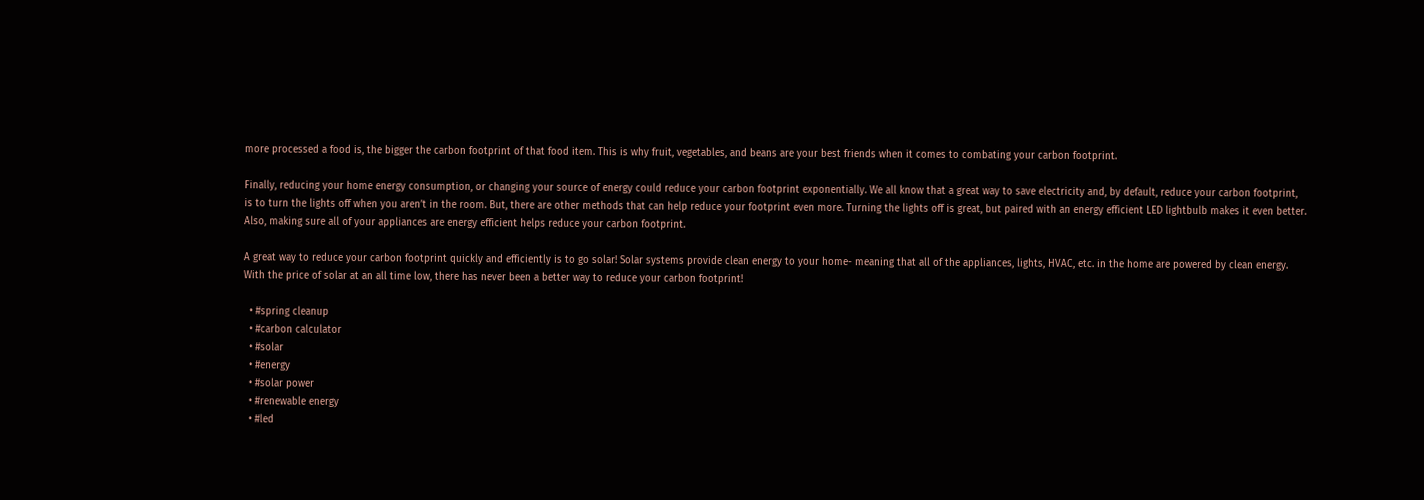more processed a food is, the bigger the carbon footprint of that food item. This is why fruit, vegetables, and beans are your best friends when it comes to combating your carbon footprint.

Finally, reducing your home energy consumption, or changing your source of energy could reduce your carbon footprint exponentially. We all know that a great way to save electricity and, by default, reduce your carbon footprint, is to turn the lights off when you aren’t in the room. But, there are other methods that can help reduce your footprint even more. Turning the lights off is great, but paired with an energy efficient LED lightbulb makes it even better. Also, making sure all of your appliances are energy efficient helps reduce your carbon footprint.

A great way to reduce your carbon footprint quickly and efficiently is to go solar! Solar systems provide clean energy to your home- meaning that all of the appliances, lights, HVAC, etc. in the home are powered by clean energy. With the price of solar at an all time low, there has never been a better way to reduce your carbon footprint!

  • #spring cleanup
  • #carbon calculator
  • #solar
  • #energy
  • #solar power
  • #renewable energy
  • #led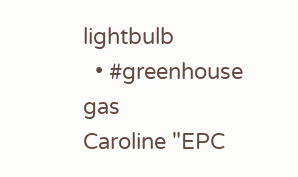lightbulb
  • #greenhouse gas
Caroline "EPC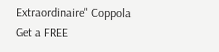Extraordinaire" Coppola
Get a FREE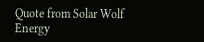Quote from Solar Wolf Energy